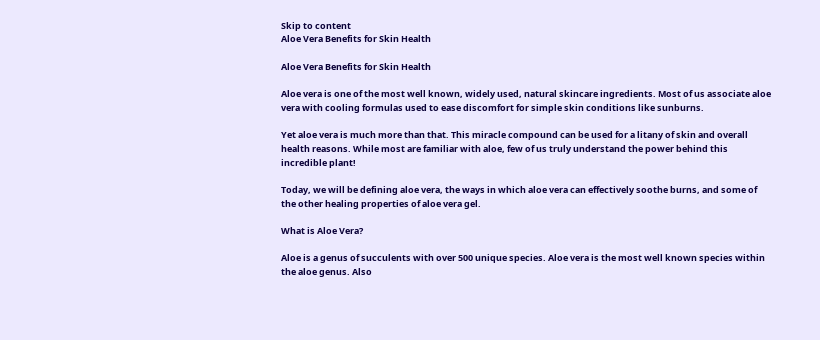Skip to content
Aloe Vera Benefits for Skin Health

Aloe Vera Benefits for Skin Health

Aloe vera is one of the most well known, widely used, natural skincare ingredients. Most of us associate aloe vera with cooling formulas used to ease discomfort for simple skin conditions like sunburns.

Yet aloe vera is much more than that. This miracle compound can be used for a litany of skin and overall health reasons. While most are familiar with aloe, few of us truly understand the power behind this incredible plant!

Today, we will be defining aloe vera, the ways in which aloe vera can effectively soothe burns, and some of the other healing properties of aloe vera gel.

What is Aloe Vera?

Aloe is a genus of succulents with over 500 unique species. Aloe vera is the most well known species within the aloe genus. Also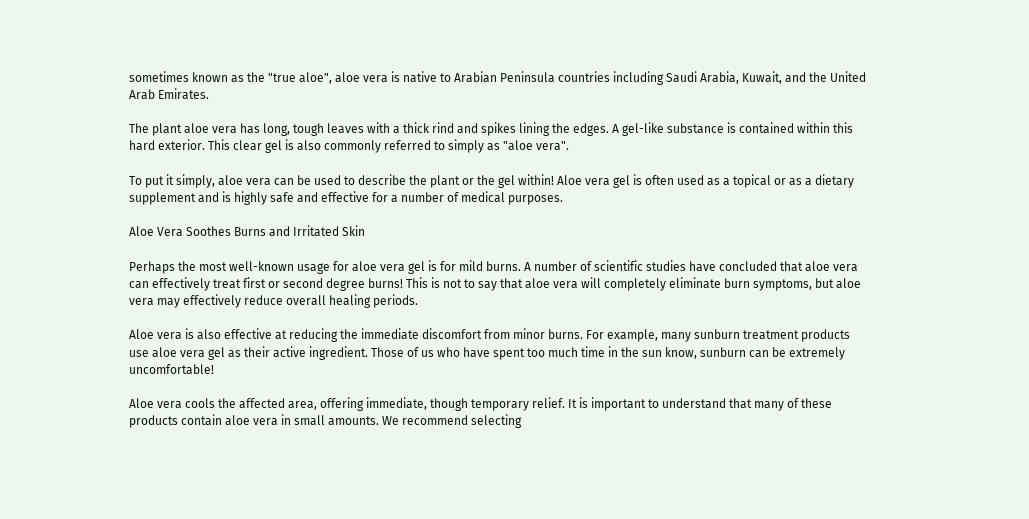sometimes known as the "true aloe", aloe vera is native to Arabian Peninsula countries including Saudi Arabia, Kuwait, and the United Arab Emirates.

The plant aloe vera has long, tough leaves with a thick rind and spikes lining the edges. A gel-like substance is contained within this hard exterior. This clear gel is also commonly referred to simply as "aloe vera".

To put it simply, aloe vera can be used to describe the plant or the gel within! Aloe vera gel is often used as a topical or as a dietary supplement and is highly safe and effective for a number of medical purposes.

Aloe Vera Soothes Burns and Irritated Skin

Perhaps the most well-known usage for aloe vera gel is for mild burns. A number of scientific studies have concluded that aloe vera can effectively treat first or second degree burns! This is not to say that aloe vera will completely eliminate burn symptoms, but aloe vera may effectively reduce overall healing periods.

Aloe vera is also effective at reducing the immediate discomfort from minor burns. For example, many sunburn treatment products use aloe vera gel as their active ingredient. Those of us who have spent too much time in the sun know, sunburn can be extremely uncomfortable!

Aloe vera cools the affected area, offering immediate, though temporary relief. It is important to understand that many of these products contain aloe vera in small amounts. We recommend selecting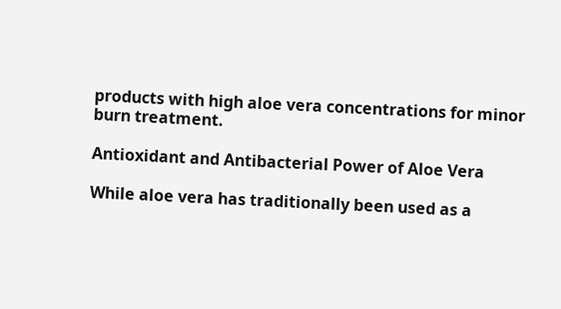products with high aloe vera concentrations for minor burn treatment.

Antioxidant and Antibacterial Power of Aloe Vera

While aloe vera has traditionally been used as a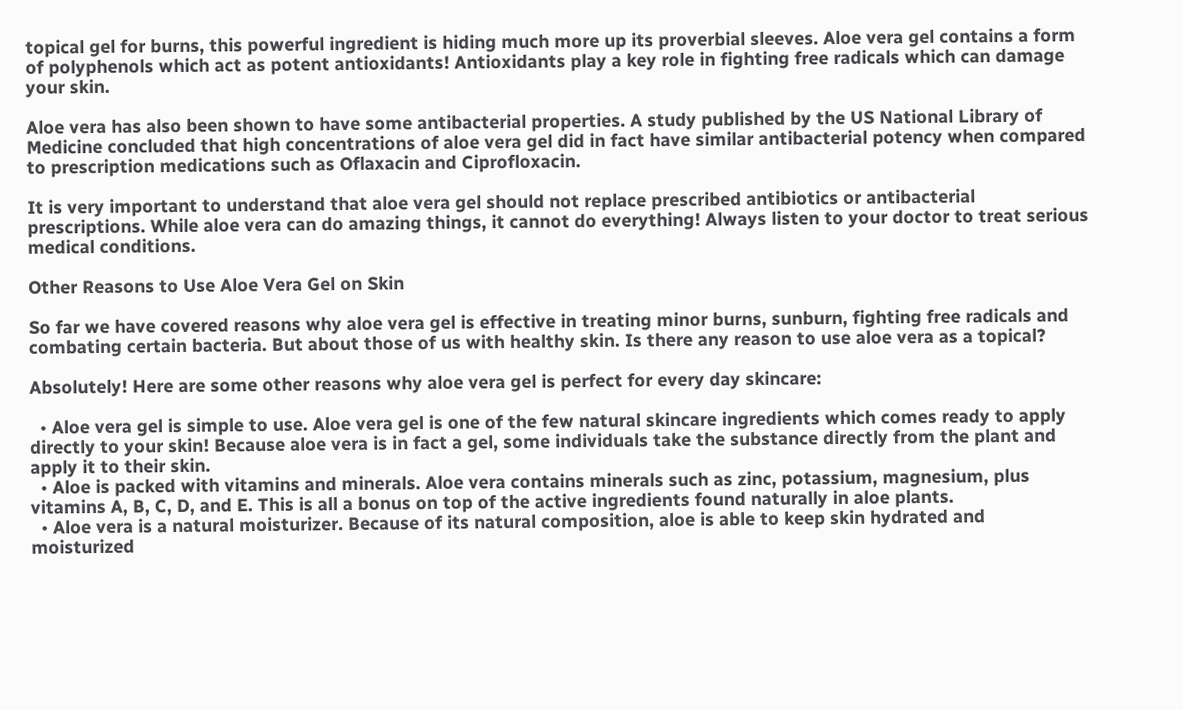topical gel for burns, this powerful ingredient is hiding much more up its proverbial sleeves. Aloe vera gel contains a form of polyphenols which act as potent antioxidants! Antioxidants play a key role in fighting free radicals which can damage your skin.

Aloe vera has also been shown to have some antibacterial properties. A study published by the US National Library of Medicine concluded that high concentrations of aloe vera gel did in fact have similar antibacterial potency when compared to prescription medications such as Oflaxacin and Ciprofloxacin.

It is very important to understand that aloe vera gel should not replace prescribed antibiotics or antibacterial prescriptions. While aloe vera can do amazing things, it cannot do everything! Always listen to your doctor to treat serious medical conditions.

Other Reasons to Use Aloe Vera Gel on Skin

So far we have covered reasons why aloe vera gel is effective in treating minor burns, sunburn, fighting free radicals and combating certain bacteria. But about those of us with healthy skin. Is there any reason to use aloe vera as a topical?

Absolutely! Here are some other reasons why aloe vera gel is perfect for every day skincare:

  • Aloe vera gel is simple to use. Aloe vera gel is one of the few natural skincare ingredients which comes ready to apply directly to your skin! Because aloe vera is in fact a gel, some individuals take the substance directly from the plant and apply it to their skin.
  • Aloe is packed with vitamins and minerals. Aloe vera contains minerals such as zinc, potassium, magnesium, plus vitamins A, B, C, D, and E. This is all a bonus on top of the active ingredients found naturally in aloe plants.
  • Aloe vera is a natural moisturizer. Because of its natural composition, aloe is able to keep skin hydrated and moisturized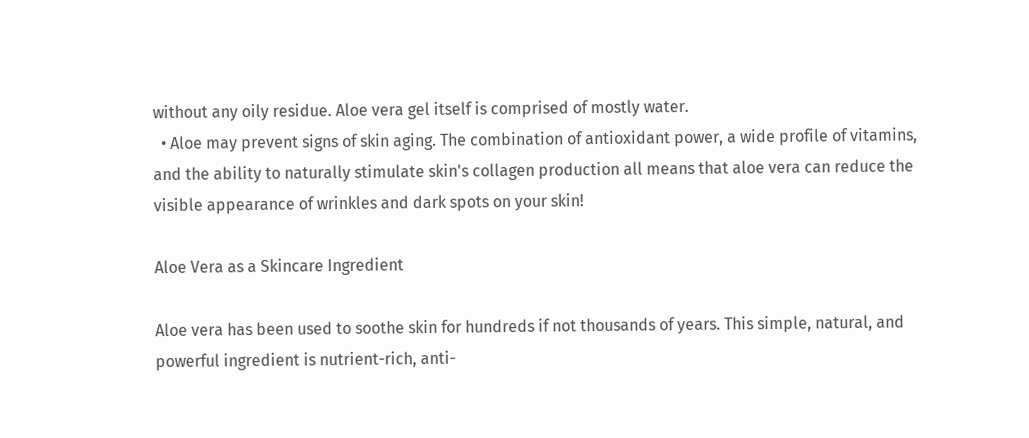without any oily residue. Aloe vera gel itself is comprised of mostly water.
  • Aloe may prevent signs of skin aging. The combination of antioxidant power, a wide profile of vitamins, and the ability to naturally stimulate skin's collagen production all means that aloe vera can reduce the visible appearance of wrinkles and dark spots on your skin!

Aloe Vera as a Skincare Ingredient

Aloe vera has been used to soothe skin for hundreds if not thousands of years. This simple, natural, and powerful ingredient is nutrient-rich, anti-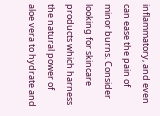inflammatory, and even can ease the pain of minor burns. Consider looking for skincare products which harness the natural power of aloe vera to hydrate and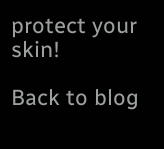protect your skin!

Back to blog